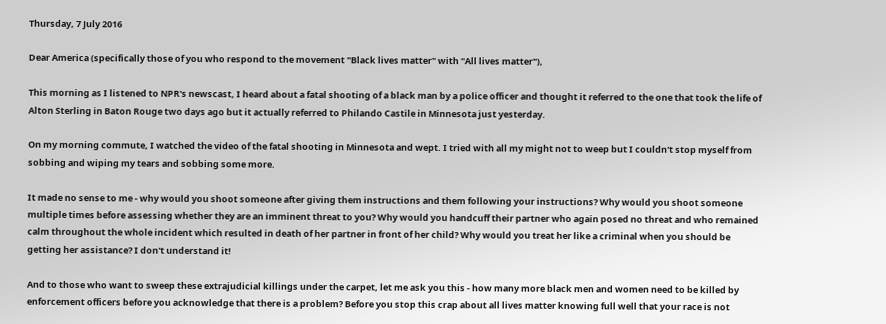Thursday, 7 July 2016

Dear America (specifically those of you who respond to the movement "Black lives matter" with "All lives matter"),

This morning as I listened to NPR's newscast, I heard about a fatal shooting of a black man by a police officer and thought it referred to the one that took the life of Alton Sterling in Baton Rouge two days ago but it actually referred to Philando Castile in Minnesota just yesterday.

On my morning commute, I watched the video of the fatal shooting in Minnesota and wept. I tried with all my might not to weep but I couldn't stop myself from sobbing and wiping my tears and sobbing some more.

It made no sense to me - why would you shoot someone after giving them instructions and them following your instructions? Why would you shoot someone multiple times before assessing whether they are an imminent threat to you? Why would you handcuff their partner who again posed no threat and who remained calm throughout the whole incident which resulted in death of her partner in front of her child? Why would you treat her like a criminal when you should be getting her assistance? I don't understand it!

And to those who want to sweep these extrajudicial killings under the carpet, let me ask you this - how many more black men and women need to be killed by enforcement officers before you acknowledge that there is a problem? Before you stop this crap about all lives matter knowing full well that your race is not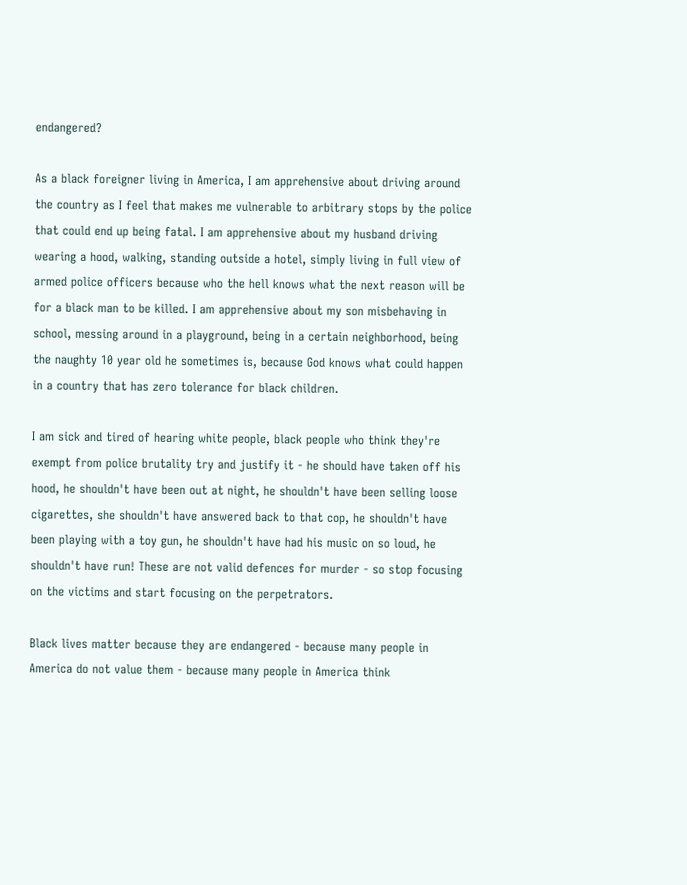endangered?

As a black foreigner living in America, I am apprehensive about driving around the country as I feel that makes me vulnerable to arbitrary stops by the police that could end up being fatal. I am apprehensive about my husband driving wearing a hood, walking, standing outside a hotel, simply living in full view of armed police officers because who the hell knows what the next reason will be for a black man to be killed. I am apprehensive about my son misbehaving in school, messing around in a playground, being in a certain neighborhood, being the naughty 10 year old he sometimes is, because God knows what could happen in a country that has zero tolerance for black children.

I am sick and tired of hearing white people, black people who think they're exempt from police brutality try and justify it - he should have taken off his hood, he shouldn't have been out at night, he shouldn't have been selling loose cigarettes, she shouldn't have answered back to that cop, he shouldn't have been playing with a toy gun, he shouldn't have had his music on so loud, he shouldn't have run! These are not valid defences for murder - so stop focusing on the victims and start focusing on the perpetrators.

Black lives matter because they are endangered - because many people in America do not value them - because many people in America think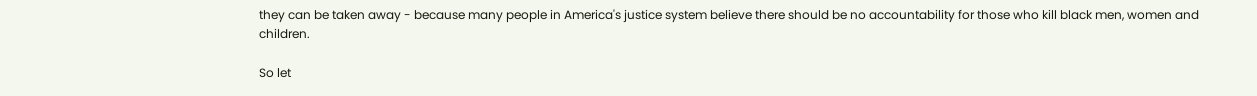they can be taken away - because many people in America's justice system believe there should be no accountability for those who kill black men, women and children.

So let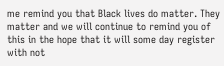me remind you that Black lives do matter. They matter and we will continue to remind you of this in the hope that it will some day register with not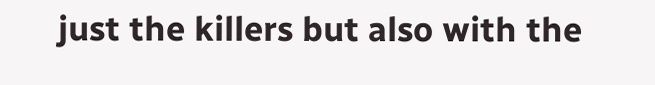just the killers but also with the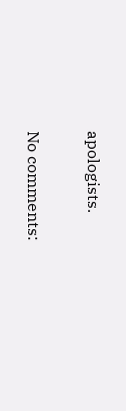apologists.

No comments: